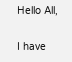Hello All,

I have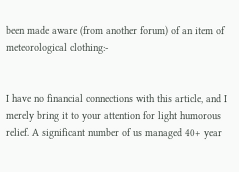been made aware (from another forum) of an item of meteorological clothing:-


I have no financial connections with this article, and I merely bring it to your attention for light humorous relief. A significant number of us managed 40+ year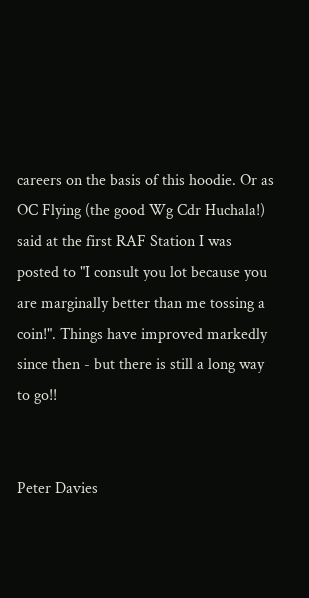careers on the basis of this hoodie. Or as OC Flying (the good Wg Cdr Huchala!) said at the first RAF Station I was posted to "I consult you lot because you are marginally better than me tossing a coin!". Things have improved markedly since then - but there is still a long way to go!!


Peter Davies